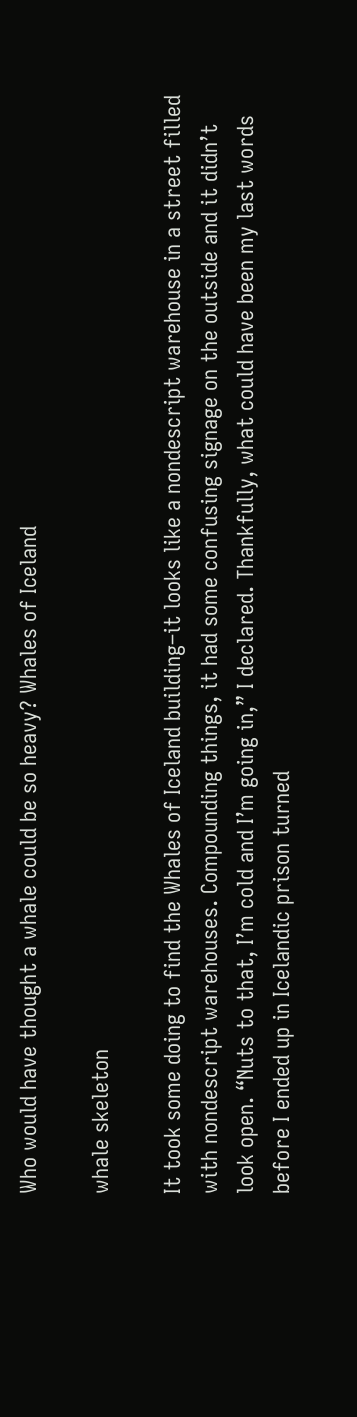Who would have thought a whale could be so heavy? Whales of Iceland

whale skeleton

It took some doing to find the Whales of Iceland building–it looks like a nondescript warehouse in a street filled with nondescript warehouses. Compounding things, it had some confusing signage on the outside and it didn’t look open. “Nuts to that, I’m cold and I’m going in,” I declared. Thankfully, what could have been my last words before I ended up in Icelandic prison turned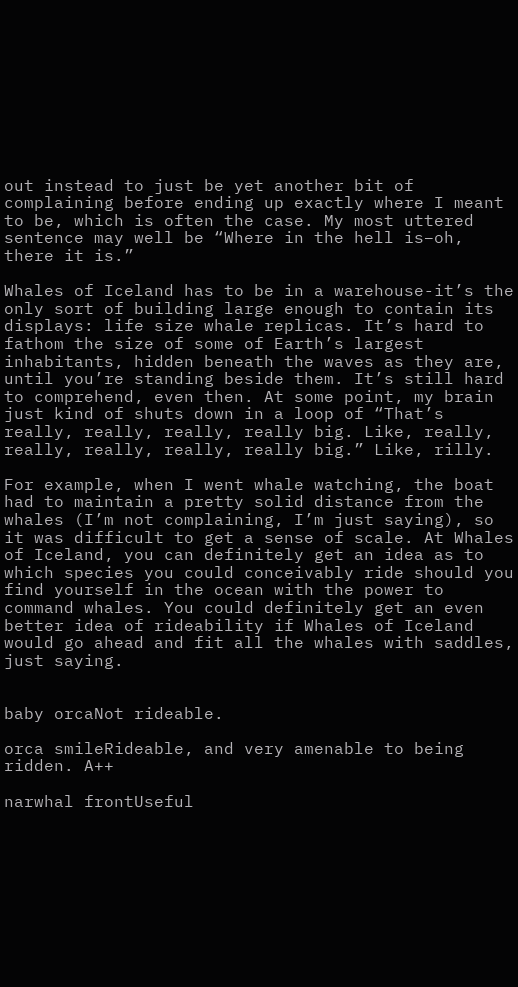out instead to just be yet another bit of complaining before ending up exactly where I meant to be, which is often the case. My most uttered sentence may well be “Where in the hell is–oh, there it is.”

Whales of Iceland has to be in a warehouse-it’s the only sort of building large enough to contain its displays: life size whale replicas. It’s hard to fathom the size of some of Earth’s largest inhabitants, hidden beneath the waves as they are, until you’re standing beside them. It’s still hard to comprehend, even then. At some point, my brain just kind of shuts down in a loop of “That’s really, really, really, really big. Like, really, really, really, really, really big.” Like, rilly.

For example, when I went whale watching, the boat had to maintain a pretty solid distance from the whales (I’m not complaining, I’m just saying), so it was difficult to get a sense of scale. At Whales of Iceland, you can definitely get an idea as to which species you could conceivably ride should you find yourself in the ocean with the power to command whales. You could definitely get an even better idea of rideability if Whales of Iceland would go ahead and fit all the whales with saddles, just saying.


baby orcaNot rideable.

orca smileRideable, and very amenable to being ridden. A++

narwhal frontUseful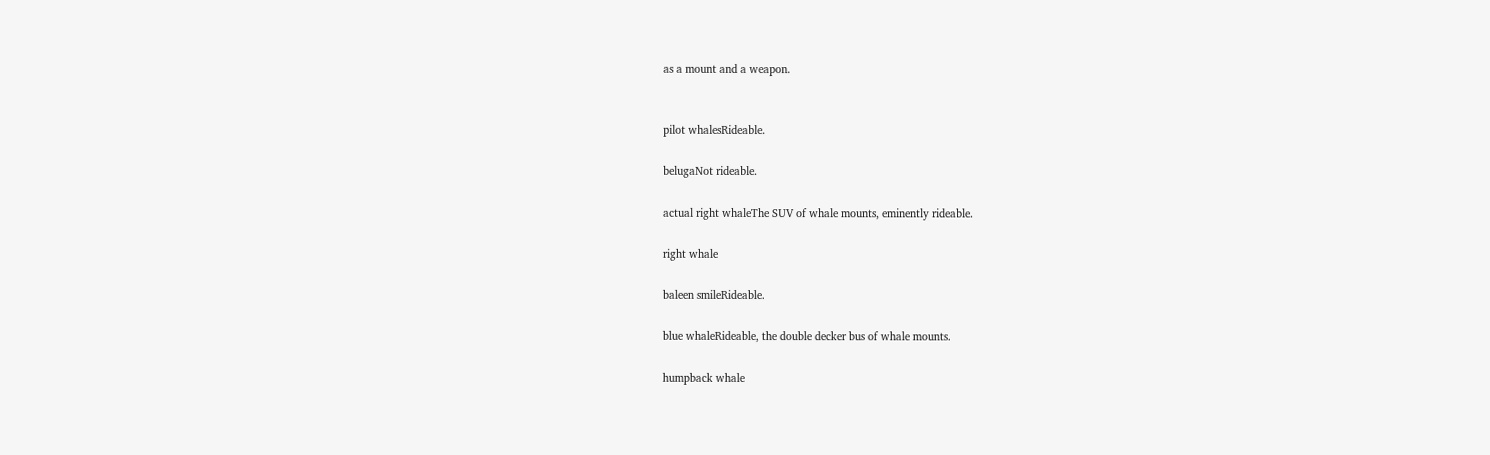as a mount and a weapon.


pilot whalesRideable.

belugaNot rideable.

actual right whaleThe SUV of whale mounts, eminently rideable.

right whale

baleen smileRideable.

blue whaleRideable, the double decker bus of whale mounts.

humpback whale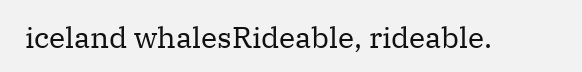iceland whalesRideable, rideable.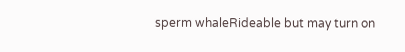sperm whaleRideable but may turn on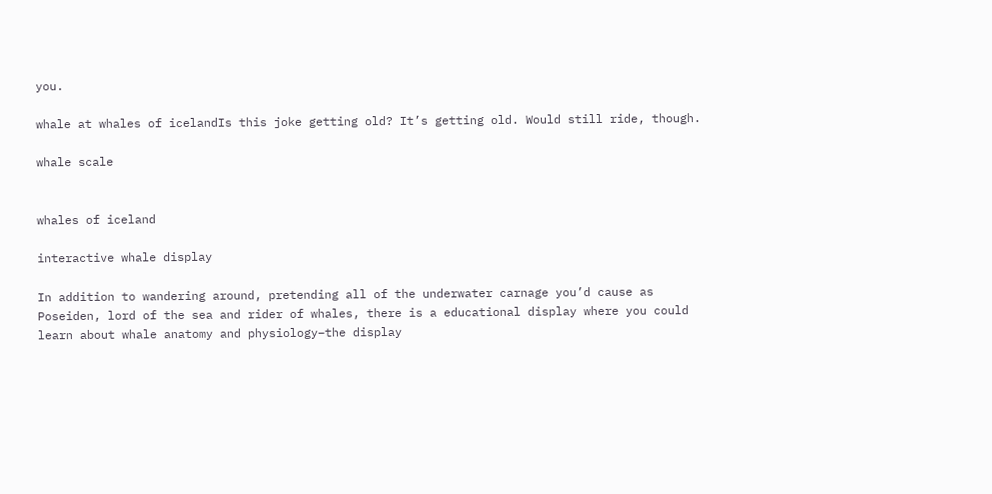you.

whale at whales of icelandIs this joke getting old? It’s getting old. Would still ride, though.

whale scale


whales of iceland

interactive whale display

In addition to wandering around, pretending all of the underwater carnage you’d cause as Poseiden, lord of the sea and rider of whales, there is a educational display where you could learn about whale anatomy and physiology–the display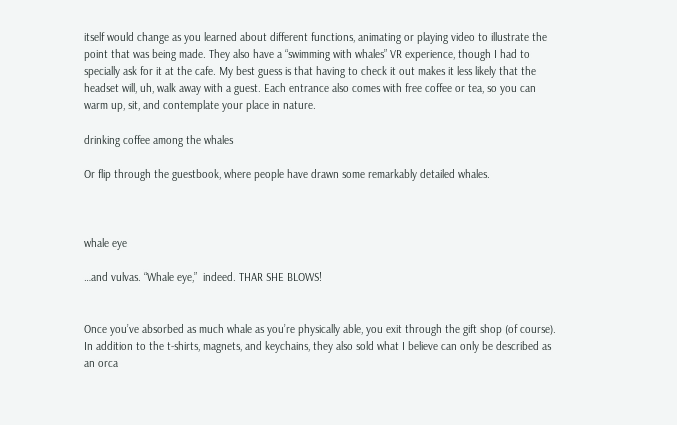itself would change as you learned about different functions, animating or playing video to illustrate the point that was being made. They also have a “swimming with whales” VR experience, though I had to specially ask for it at the cafe. My best guess is that having to check it out makes it less likely that the headset will, uh, walk away with a guest. Each entrance also comes with free coffee or tea, so you can warm up, sit, and contemplate your place in nature.

drinking coffee among the whales

Or flip through the guestbook, where people have drawn some remarkably detailed whales.



whale eye

…and vulvas. “Whale eye,”  indeed. THAR SHE BLOWS!


Once you’ve absorbed as much whale as you’re physically able, you exit through the gift shop (of course). In addition to the t-shirts, magnets, and keychains, they also sold what I believe can only be described as an orca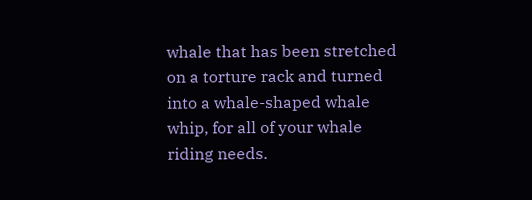whale that has been stretched on a torture rack and turned into a whale-shaped whale whip, for all of your whale riding needs.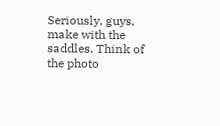Seriously, guys, make with the saddles. Think of the photo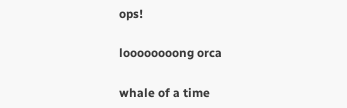ops!

loooooooong orca

whale of a time